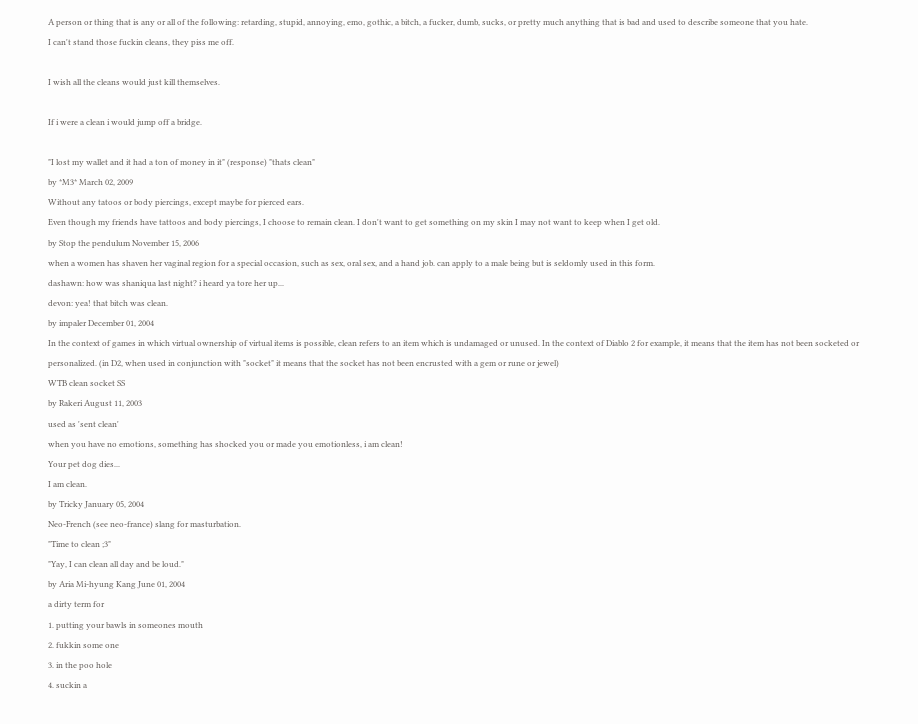A person or thing that is any or all of the following: retarding, stupid, annoying, emo, gothic, a bitch, a fucker, dumb, sucks, or pretty much anything that is bad and used to describe someone that you hate.
I can't stand those fuckin cleans, they piss me off.

I wish all the cleans would just kill themselves.

If i were a clean i would jump off a bridge.

"I lost my wallet and it had a ton of money in it" (response) "thats clean"
by *M3* March 02, 2009
Without any tatoos or body piercings, except maybe for pierced ears.
Even though my friends have tattoos and body piercings, I choose to remain clean. I don't want to get something on my skin I may not want to keep when I get old.
by Stop the pendulum November 15, 2006
when a women has shaven her vaginal region for a special occasion, such as sex, oral sex, and a hand job. can apply to a male being but is seldomly used in this form.
dashawn: how was shaniqua last night? i heard ya tore her up...
devon: yea! that bitch was clean.
by impaler December 01, 2004
In the context of games in which virtual ownership of virtual items is possible, clean refers to an item which is undamaged or unused. In the context of Diablo 2 for example, it means that the item has not been socketed or personalized. (in D2, when used in conjunction with "socket" it means that the socket has not been encrusted with a gem or rune or jewel)
WTB clean socket SS
by Rakeri August 11, 2003
used as 'sent clean'
when you have no emotions, something has shocked you or made you emotionless, i am clean!
Your pet dog dies...
I am clean.
by Tricky January 05, 2004
Neo-French (see neo-france) slang for masturbation.
"Time to clean ;3"
"Yay, I can clean all day and be loud."
by Aria Mi-hyung Kang June 01, 2004
a dirty term for
1. putting your bawls in someones mouth
2. fukkin some one
3. in the poo hole
4. suckin a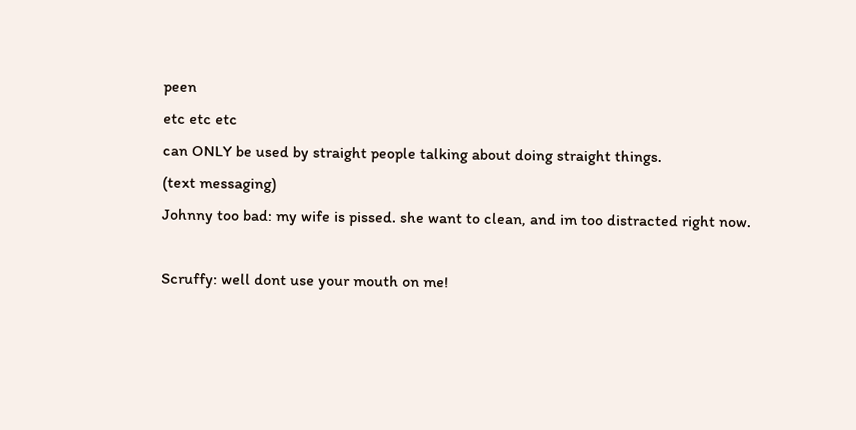peen
etc etc etc
can ONLY be used by straight people talking about doing straight things.
(text messaging)
Johnny too bad: my wife is pissed. she want to clean, and im too distracted right now.

Scruffy: well dont use your mouth on me!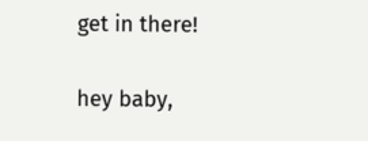get in there!


hey baby,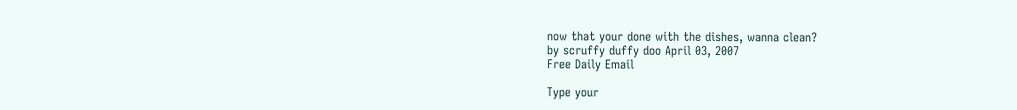now that your done with the dishes, wanna clean?
by scruffy duffy doo April 03, 2007
Free Daily Email

Type your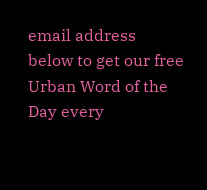email address below to get our free Urban Word of the Day every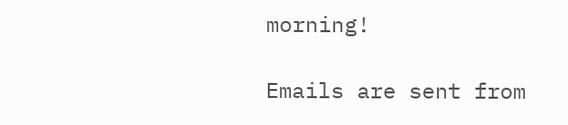morning!

Emails are sent from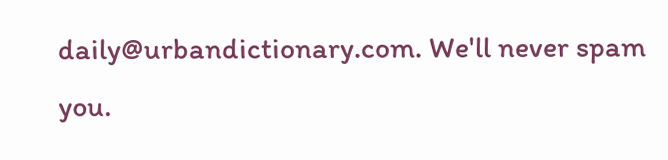daily@urbandictionary.com. We'll never spam you.